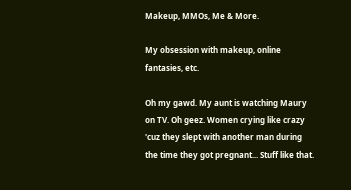Makeup, MMOs, Me & More.

My obsession with makeup, online fantasies, etc.

Oh my gawd. My aunt is watching Maury on TV. Oh geez. Women crying like crazy 'cuz they slept with another man during the time they got pregnant... Stuff like that.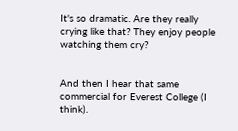It's so dramatic. Are they really crying like that? They enjoy people watching them cry?


And then I hear that same commercial for Everest College (I think).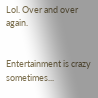Lol. Over and over again.


Entertainment is crazy sometimes...